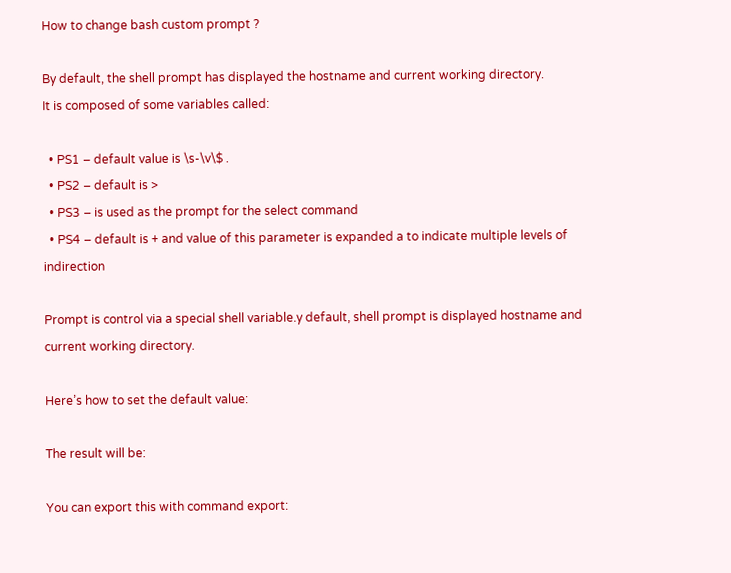How to change bash custom prompt ?

By default, the shell prompt has displayed the hostname and current working directory.
It is composed of some variables called:

  • PS1 – default value is \s-\v\$ .
  • PS2 – default is >
  • PS3 – is used as the prompt for the select command
  • PS4 – default is + and value of this parameter is expanded a to indicate multiple levels of indirection

Prompt is control via a special shell variable.y default, shell prompt is displayed hostname and current working directory.

Here’s how to set the default value:

The result will be:

You can export this with command export: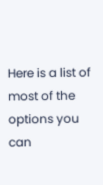Here is a list of most of the options you can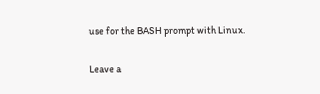use for the BASH prompt with Linux.

Leave a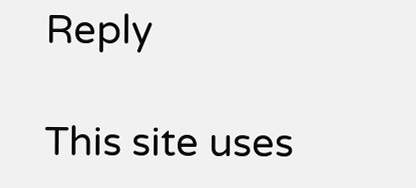Reply

This site uses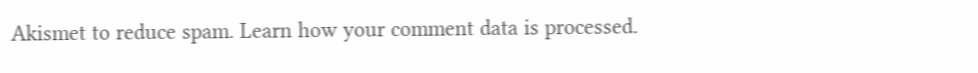Akismet to reduce spam. Learn how your comment data is processed.